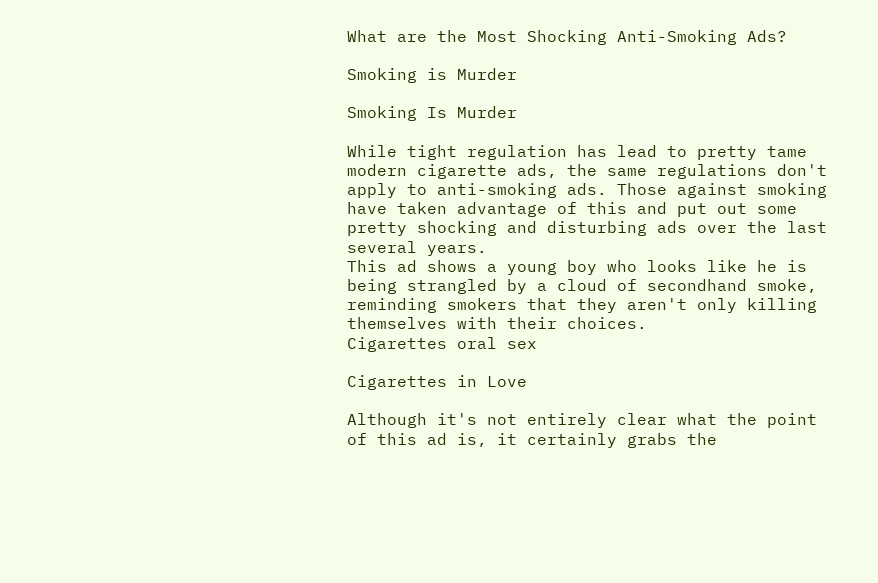What are the Most Shocking Anti-Smoking Ads?

Smoking is Murder

Smoking Is Murder

While tight regulation has lead to pretty tame modern cigarette ads, the same regulations don't apply to anti-smoking ads. Those against smoking have taken advantage of this and put out some pretty shocking and disturbing ads over the last several years.
This ad shows a young boy who looks like he is being strangled by a cloud of secondhand smoke, reminding smokers that they aren't only killing themselves with their choices.
Cigarettes oral sex

Cigarettes in Love

Although it's not entirely clear what the point of this ad is, it certainly grabs the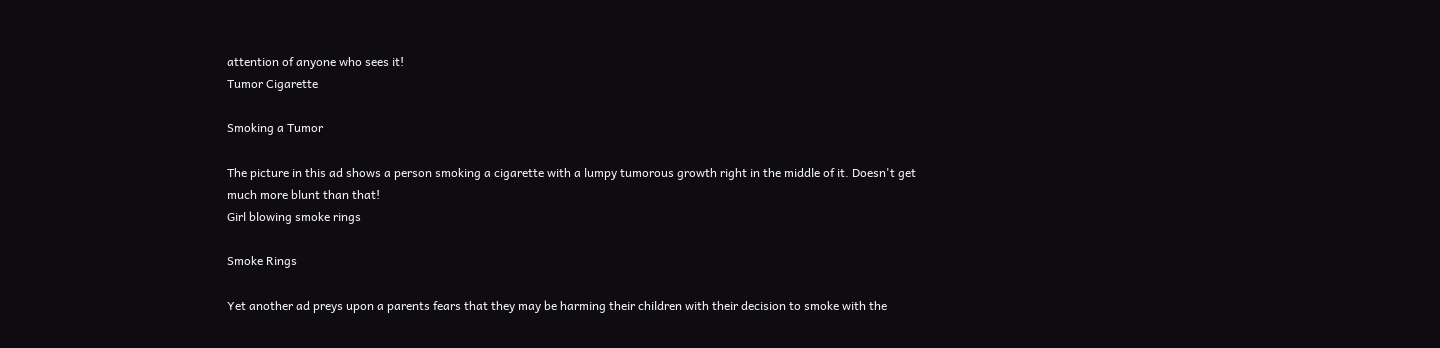attention of anyone who sees it!
Tumor Cigarette

Smoking a Tumor

The picture in this ad shows a person smoking a cigarette with a lumpy tumorous growth right in the middle of it. Doesn't get much more blunt than that!
Girl blowing smoke rings

Smoke Rings

Yet another ad preys upon a parents fears that they may be harming their children with their decision to smoke with the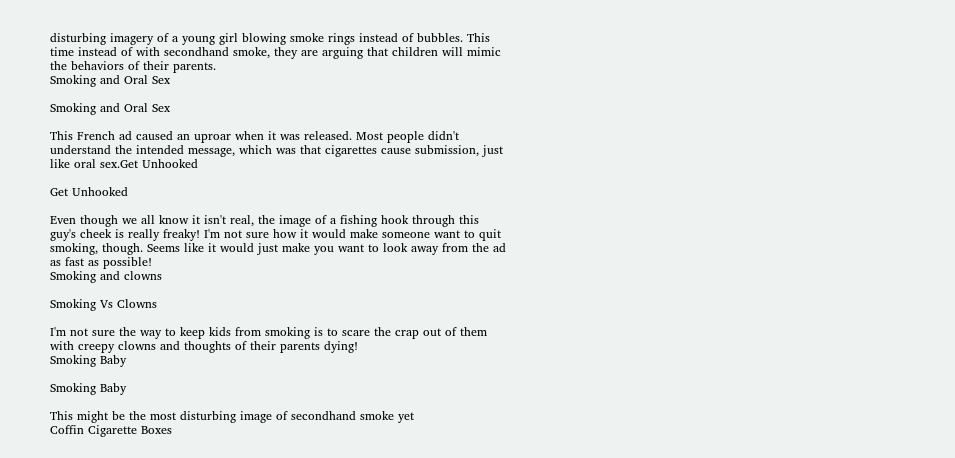disturbing imagery of a young girl blowing smoke rings instead of bubbles. This time instead of with secondhand smoke, they are arguing that children will mimic the behaviors of their parents.
Smoking and Oral Sex

Smoking and Oral Sex

This French ad caused an uproar when it was released. Most people didn't understand the intended message, which was that cigarettes cause submission, just like oral sex.Get Unhooked

Get Unhooked

Even though we all know it isn't real, the image of a fishing hook through this guy's cheek is really freaky! I'm not sure how it would make someone want to quit smoking, though. Seems like it would just make you want to look away from the ad as fast as possible!
Smoking and clowns

Smoking Vs Clowns

I'm not sure the way to keep kids from smoking is to scare the crap out of them with creepy clowns and thoughts of their parents dying!
Smoking Baby

Smoking Baby

This might be the most disturbing image of secondhand smoke yet
Coffin Cigarette Boxes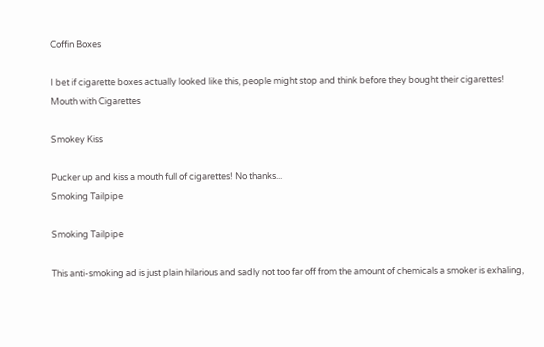Coffin Boxes

I bet if cigarette boxes actually looked like this, people might stop and think before they bought their cigarettes!
Mouth with Cigarettes

Smokey Kiss

Pucker up and kiss a mouth full of cigarettes! No thanks...
Smoking Tailpipe

Smoking Tailpipe

This anti-smoking ad is just plain hilarious and sadly not too far off from the amount of chemicals a smoker is exhaling,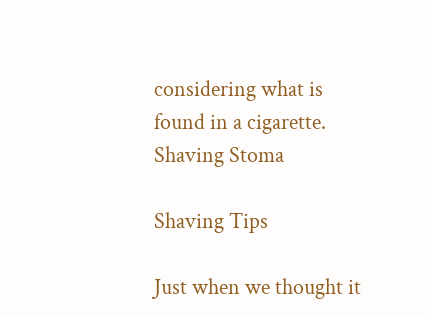considering what is found in a cigarette.
Shaving Stoma

Shaving Tips

Just when we thought it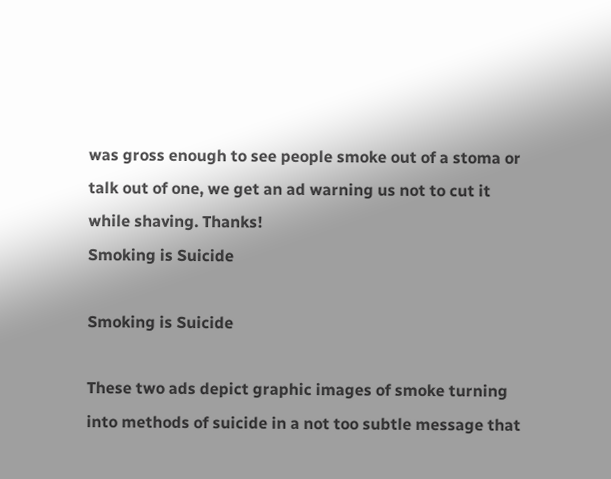was gross enough to see people smoke out of a stoma or talk out of one, we get an ad warning us not to cut it while shaving. Thanks!
Smoking is Suicide

Smoking is Suicide

These two ads depict graphic images of smoke turning into methods of suicide in a not too subtle message that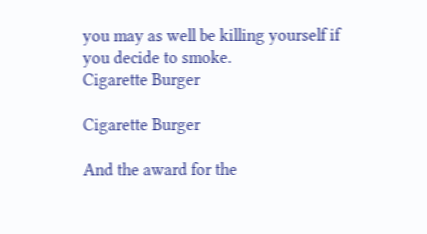you may as well be killing yourself if you decide to smoke.
Cigarette Burger

Cigarette Burger

And the award for the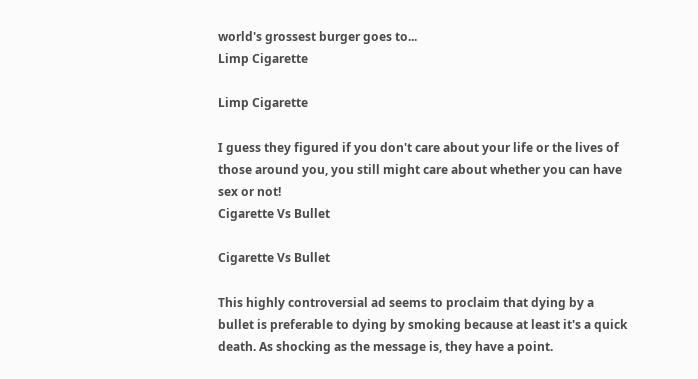world's grossest burger goes to...
Limp Cigarette

Limp Cigarette

I guess they figured if you don't care about your life or the lives of those around you, you still might care about whether you can have sex or not!
Cigarette Vs Bullet

Cigarette Vs Bullet

This highly controversial ad seems to proclaim that dying by a bullet is preferable to dying by smoking because at least it's a quick death. As shocking as the message is, they have a point.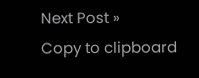Next Post »
Copy to clipboard